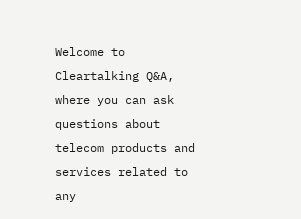Welcome to Cleartalking Q&A, where you can ask questions about telecom products and services related to any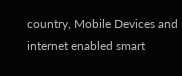country, Mobile Devices and internet enabled smart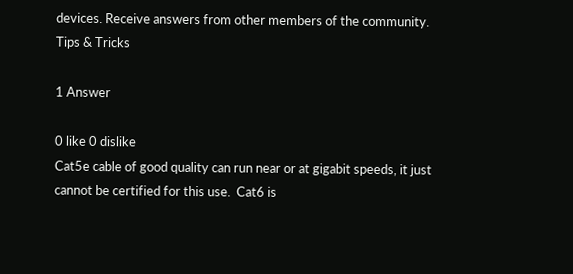devices. Receive answers from other members of the community.
Tips & Tricks

1 Answer

0 like 0 dislike
Cat5e cable of good quality can run near or at gigabit speeds, it just cannot be certified for this use.  Cat6 is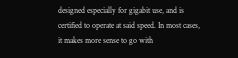designed especially for gigabit use, and is certified to operate at said speed. In most cases, it makes more sense to go with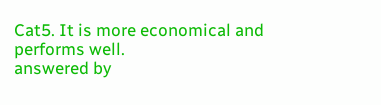Cat5. It is more economical and performs well.
answered by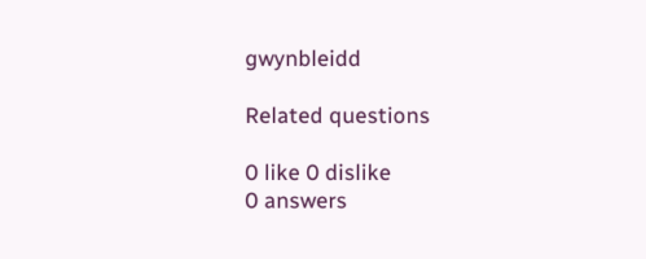gwynbleidd

Related questions

0 like 0 dislike
0 answers